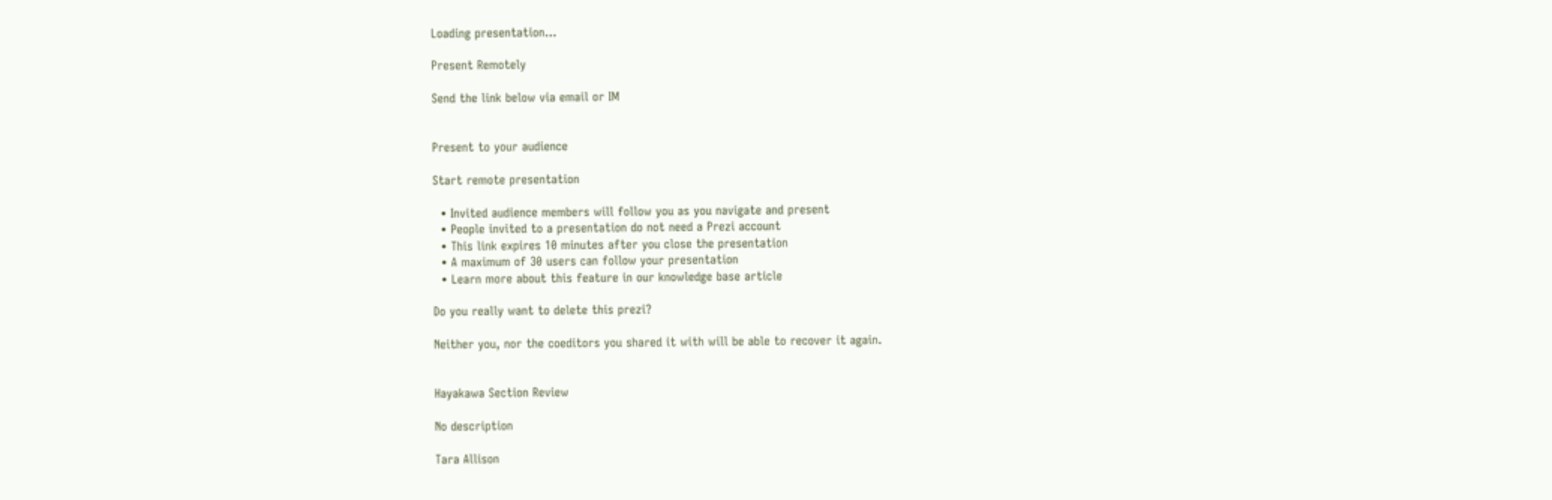Loading presentation...

Present Remotely

Send the link below via email or IM


Present to your audience

Start remote presentation

  • Invited audience members will follow you as you navigate and present
  • People invited to a presentation do not need a Prezi account
  • This link expires 10 minutes after you close the presentation
  • A maximum of 30 users can follow your presentation
  • Learn more about this feature in our knowledge base article

Do you really want to delete this prezi?

Neither you, nor the coeditors you shared it with will be able to recover it again.


Hayakawa Section Review

No description

Tara Allison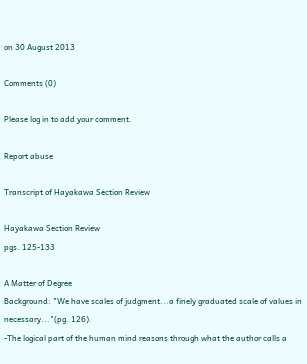on 30 August 2013

Comments (0)

Please log in to add your comment.

Report abuse

Transcript of Hayakawa Section Review

Hayakawa Section Review
pgs. 125-133

A Matter of Degree
Background: "We have scales of judgment...a finely graduated scale of values in necessary..."(pg. 126).
-The logical part of the human mind reasons through what the author calls a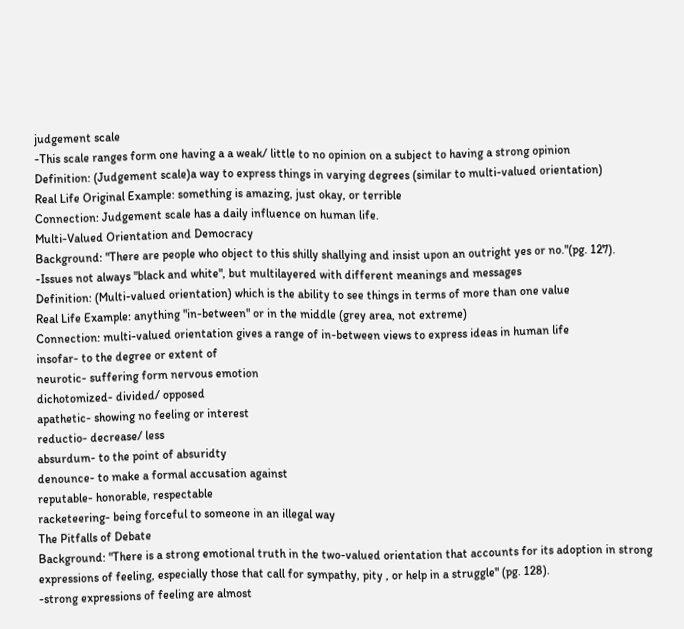judgement scale
-This scale ranges form one having a a weak/ little to no opinion on a subject to having a strong opinion
Definition: (Judgement scale)a way to express things in varying degrees (similar to multi-valued orientation)
Real Life Original Example: something is amazing, just okay, or terrible
Connection: Judgement scale has a daily influence on human life.
Multi-Valued Orientation and Democracy
Background: "There are people who object to this shilly shallying and insist upon an outright yes or no."(pg. 127).
-Issues not always "black and white", but multilayered with different meanings and messages
Definition: (Multi-valued orientation) which is the ability to see things in terms of more than one value
Real Life Example: anything "in-between" or in the middle (grey area, not extreme)
Connection: multi-valued orientation gives a range of in-between views to express ideas in human life
insofar- to the degree or extent of
neurotic- suffering form nervous emotion
dichotomized- divided/ opposed
apathetic- showing no feeling or interest
reductio- decrease/ less
absurdum- to the point of absuridty
denounce- to make a formal accusation against
reputable- honorable, respectable
racketeering- being forceful to someone in an illegal way
The Pitfalls of Debate
Background: "There is a strong emotional truth in the two-valued orientation that accounts for its adoption in strong expressions of feeling, especially those that call for sympathy, pity , or help in a struggle" (pg. 128).
-strong expressions of feeling are almost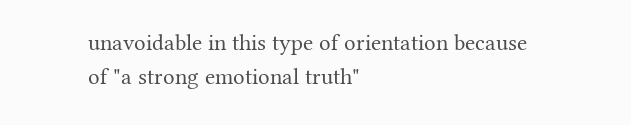unavoidable in this type of orientation because of "a strong emotional truth"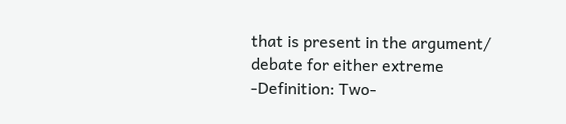that is present in the argument/ debate for either extreme
-Definition: Two-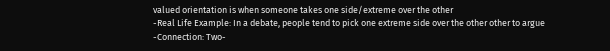valued orientation is when someone takes one side/extreme over the other
-Real Life Example: In a debate, people tend to pick one extreme side over the other other to argue
-Connection: Two-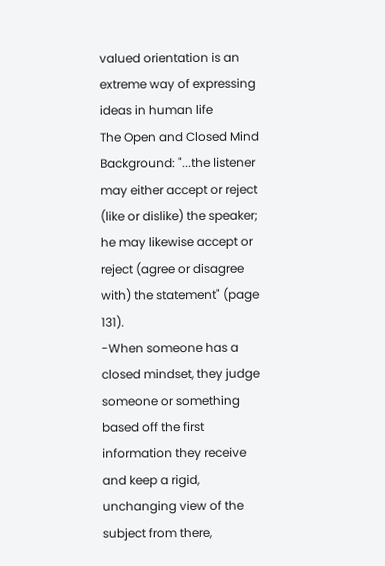valued orientation is an extreme way of expressing ideas in human life
The Open and Closed Mind
Background: "...the listener may either accept or reject (like or dislike) the speaker; he may likewise accept or reject (agree or disagree with) the statement" (page 131).
-When someone has a closed mindset, they judge someone or something based off the first information they receive and keep a rigid, unchanging view of the subject from there,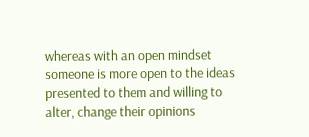whereas with an open mindset someone is more open to the ideas presented to them and willing to alter, change their opinions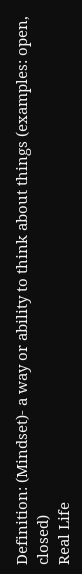Definition: (Mindset)- a way or ability to think about things (examples: open, closed)
Real Life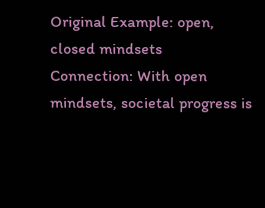Original Example: open, closed mindsets
Connection: With open mindsets, societal progress is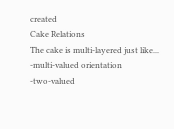created
Cake Relations
The cake is multi-layered just like...
-multi-valued orientation
-two-valued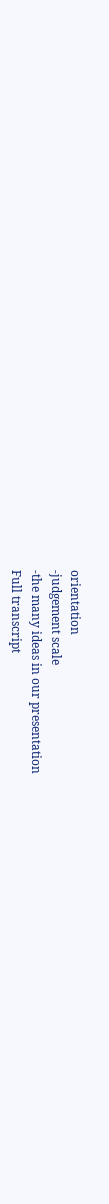orientation
-judgement scale
-the many ideas in our presentation
Full transcript